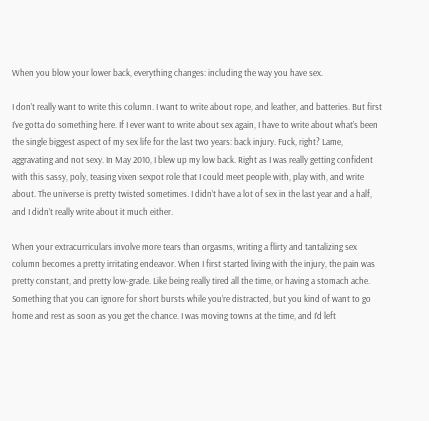When you blow your lower back, everything changes: including the way you have sex.

I don’t really want to write this column. I want to write about rope, and leather, and batteries. But first I’ve gotta do something here. If I ever want to write about sex again, I have to write about what’s been the single biggest aspect of my sex life for the last two years: back injury. Fuck, right? Lame, aggravating and not sexy. In May 2010, I blew up my low back. Right as I was really getting confident with this sassy, poly, teasing vixen sexpot role that I could meet people with, play with, and write about. The universe is pretty twisted sometimes. I didn’t have a lot of sex in the last year and a half, and I didn’t really write about it much either.

When your extracurriculars involve more tears than orgasms, writing a flirty and tantalizing sex column becomes a pretty irritating endeavor. When I first started living with the injury, the pain was pretty constant, and pretty low-grade. Like being really tired all the time, or having a stomach ache. Something that you can ignore for short bursts while you’re distracted, but you kind of want to go home and rest as soon as you get the chance. I was moving towns at the time, and I’d left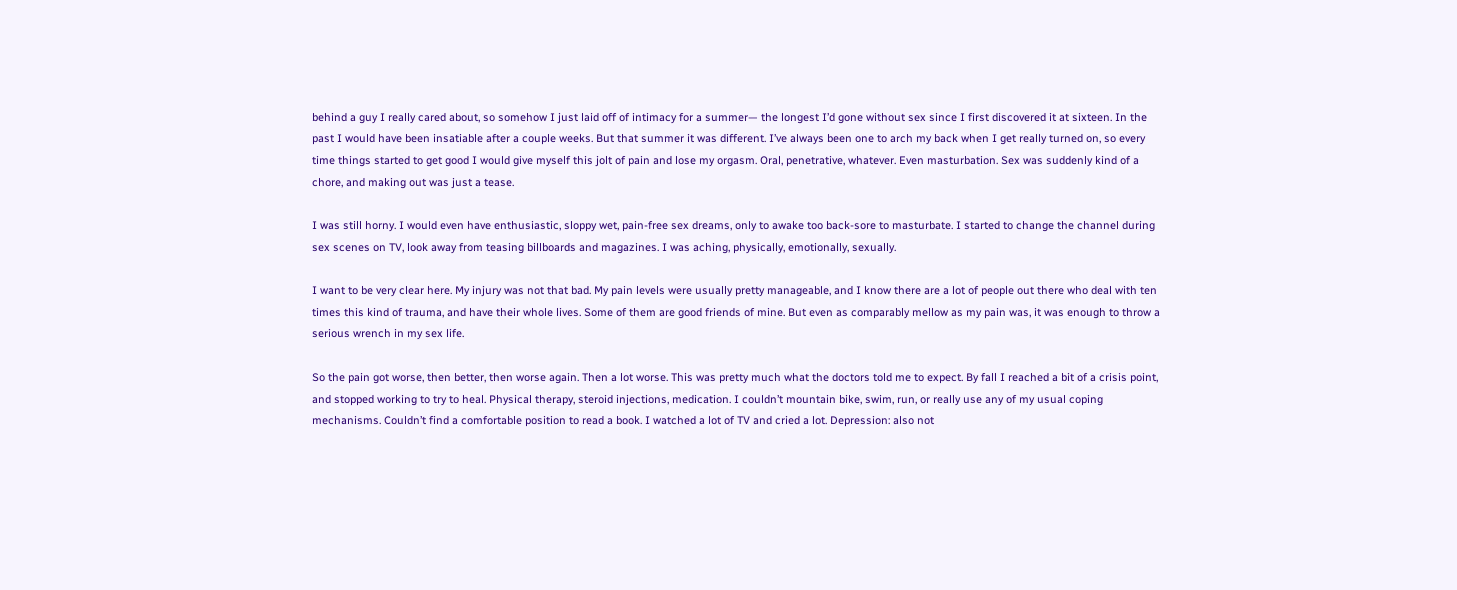behind a guy I really cared about, so somehow I just laid off of intimacy for a summer— the longest I’d gone without sex since I first discovered it at sixteen. In the past I would have been insatiable after a couple weeks. But that summer it was different. I’ve always been one to arch my back when I get really turned on, so every time things started to get good I would give myself this jolt of pain and lose my orgasm. Oral, penetrative, whatever. Even masturbation. Sex was suddenly kind of a chore, and making out was just a tease.

I was still horny. I would even have enthusiastic, sloppy wet, pain-free sex dreams, only to awake too back-sore to masturbate. I started to change the channel during sex scenes on TV, look away from teasing billboards and magazines. I was aching, physically, emotionally, sexually.

I want to be very clear here. My injury was not that bad. My pain levels were usually pretty manageable, and I know there are a lot of people out there who deal with ten times this kind of trauma, and have their whole lives. Some of them are good friends of mine. But even as comparably mellow as my pain was, it was enough to throw a serious wrench in my sex life.

So the pain got worse, then better, then worse again. Then a lot worse. This was pretty much what the doctors told me to expect. By fall I reached a bit of a crisis point, and stopped working to try to heal. Physical therapy, steroid injections, medication. I couldn’t mountain bike, swim, run, or really use any of my usual coping mechanisms. Couldn’t find a comfortable position to read a book. I watched a lot of TV and cried a lot. Depression: also not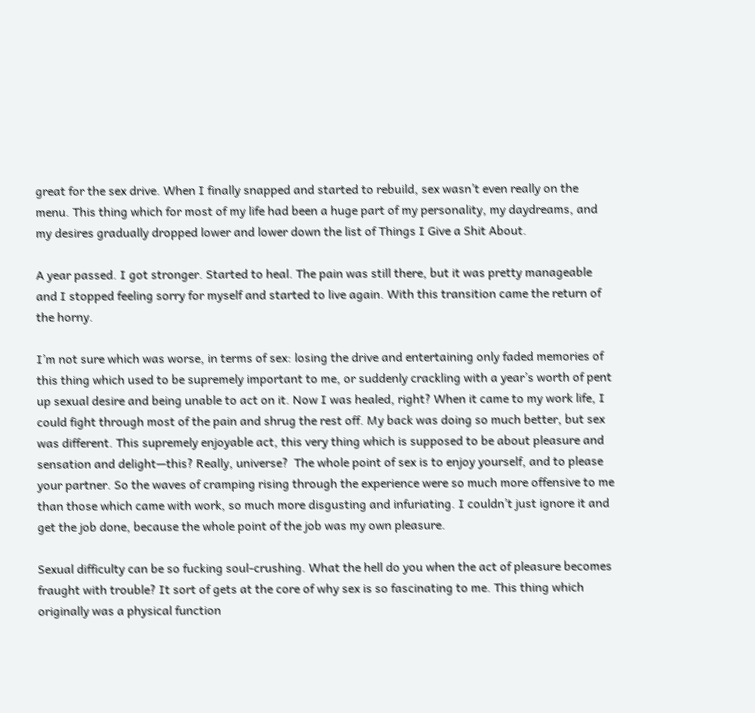great for the sex drive. When I finally snapped and started to rebuild, sex wasn’t even really on the menu. This thing which for most of my life had been a huge part of my personality, my daydreams, and my desires gradually dropped lower and lower down the list of Things I Give a Shit About.

A year passed. I got stronger. Started to heal. The pain was still there, but it was pretty manageable and I stopped feeling sorry for myself and started to live again. With this transition came the return of the horny.

I’m not sure which was worse, in terms of sex: losing the drive and entertaining only faded memories of this thing which used to be supremely important to me, or suddenly crackling with a year’s worth of pent up sexual desire and being unable to act on it. Now I was healed, right? When it came to my work life, I could fight through most of the pain and shrug the rest off. My back was doing so much better, but sex was different. This supremely enjoyable act, this very thing which is supposed to be about pleasure and sensation and delight—this? Really, universe?  The whole point of sex is to enjoy yourself, and to please your partner. So the waves of cramping rising through the experience were so much more offensive to me than those which came with work, so much more disgusting and infuriating. I couldn’t just ignore it and get the job done, because the whole point of the job was my own pleasure.

Sexual difficulty can be so fucking soul-crushing. What the hell do you when the act of pleasure becomes fraught with trouble? It sort of gets at the core of why sex is so fascinating to me. This thing which originally was a physical function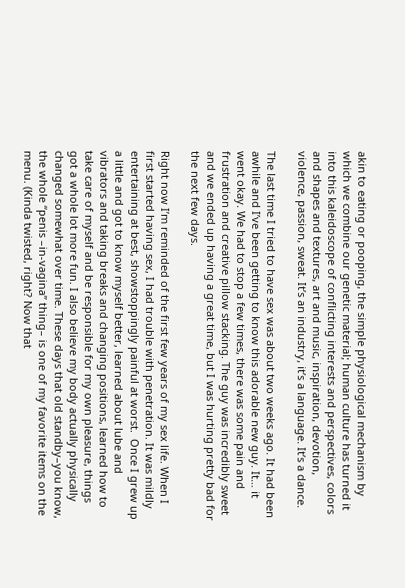akin to eating or pooping, the simple physiological mechanism by which we combine our genetic material; human culture has turned it into this kaleidoscope of conflicting interests and perspectives, colors and shapes and textures, art and music, inspiration, devotion, violence, passion, sweat. It’s an industry, it’s a language. It’s a dance.

The last time I tried to have sex was about two weeks ago. It had been awhile and I’ve been getting to know this adorable new guy. It… it went okay. We had to stop a few times, there was some pain and frustration and creative pillow stacking. The guy was incredibly sweet and we ended up having a great time, but I was hurting pretty bad for the next few days.

Right now I’m reminded of the first few years of my sex life. When I first started having sex, I had trouble with penetration. It was mildly entertaining at best, showstoppingly painful at worst.  Once I grew up a little and got to know myself better, learned about lube and vibrators and taking breaks and changing positions, learned how to take care of myself and be responsible for my own pleasure, things got a whole lot more fun. I also believe my body actually physically changed somewhat over time. These days that old standby–you know, the whole “penis –in-vagina” thing– is one of my favorite items on the menu. (Kinda twisted, right? Now that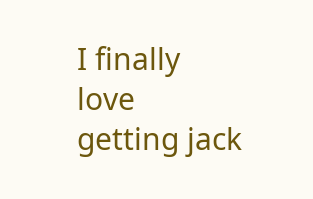I finally love getting jack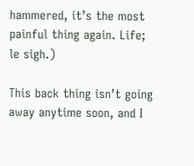hammered, it’s the most painful thing again. Life; le sigh.)

This back thing isn’t going away anytime soon, and I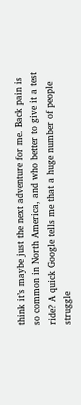think it’s maybe just the next adventure for me. Back pain is so common in North America, and who better to give it a test ride? A quick Google tells me that a huge number of people struggle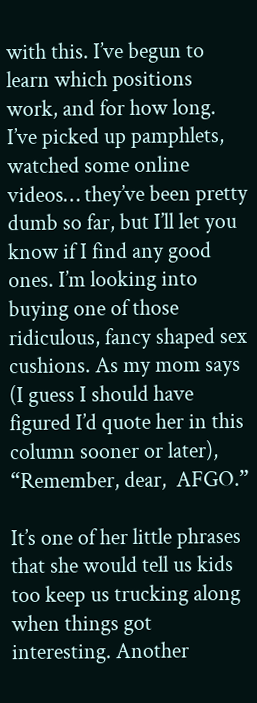with this. I’ve begun to learn which positions work, and for how long. I’ve picked up pamphlets, watched some online videos… they’ve been pretty dumb so far, but I’ll let you know if I find any good ones. I’m looking into buying one of those ridiculous, fancy shaped sex cushions. As my mom says (I guess I should have figured I’d quote her in this column sooner or later), “Remember, dear,  AFGO.”

It’s one of her little phrases that she would tell us kids too keep us trucking along when things got interesting. Another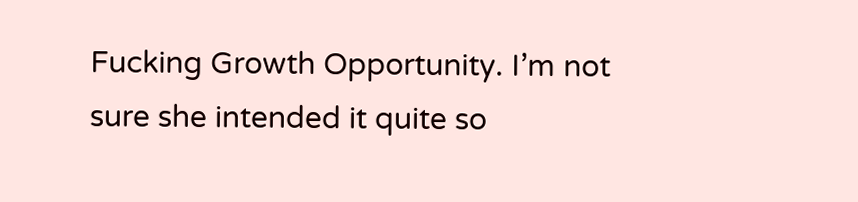Fucking Growth Opportunity. I’m not sure she intended it quite so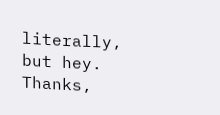literally, but hey. Thanks,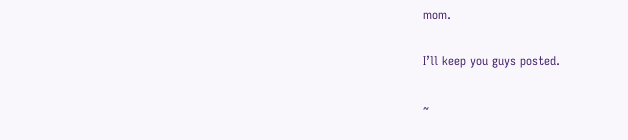mom.

I’ll keep you guys posted.

~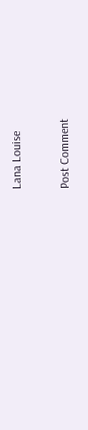Lana Louise

Post Comment